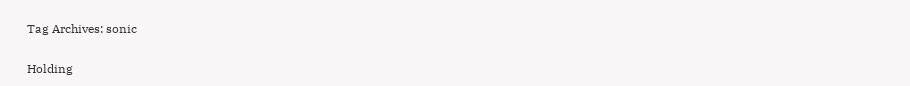Tag Archives: sonic

Holding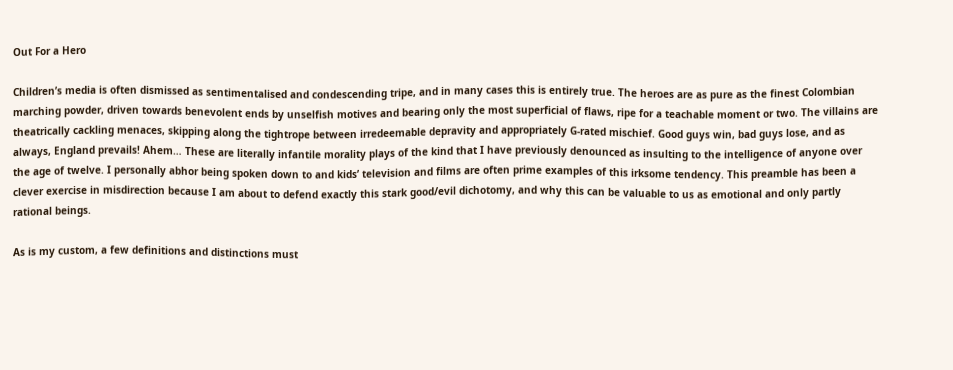Out For a Hero

Children’s media is often dismissed as sentimentalised and condescending tripe, and in many cases this is entirely true. The heroes are as pure as the finest Colombian marching powder, driven towards benevolent ends by unselfish motives and bearing only the most superficial of flaws, ripe for a teachable moment or two. The villains are theatrically cackling menaces, skipping along the tightrope between irredeemable depravity and appropriately G-rated mischief. Good guys win, bad guys lose, and as always, England prevails! Ahem… These are literally infantile morality plays of the kind that I have previously denounced as insulting to the intelligence of anyone over the age of twelve. I personally abhor being spoken down to and kids’ television and films are often prime examples of this irksome tendency. This preamble has been a clever exercise in misdirection because I am about to defend exactly this stark good/evil dichotomy, and why this can be valuable to us as emotional and only partly rational beings.

As is my custom, a few definitions and distinctions must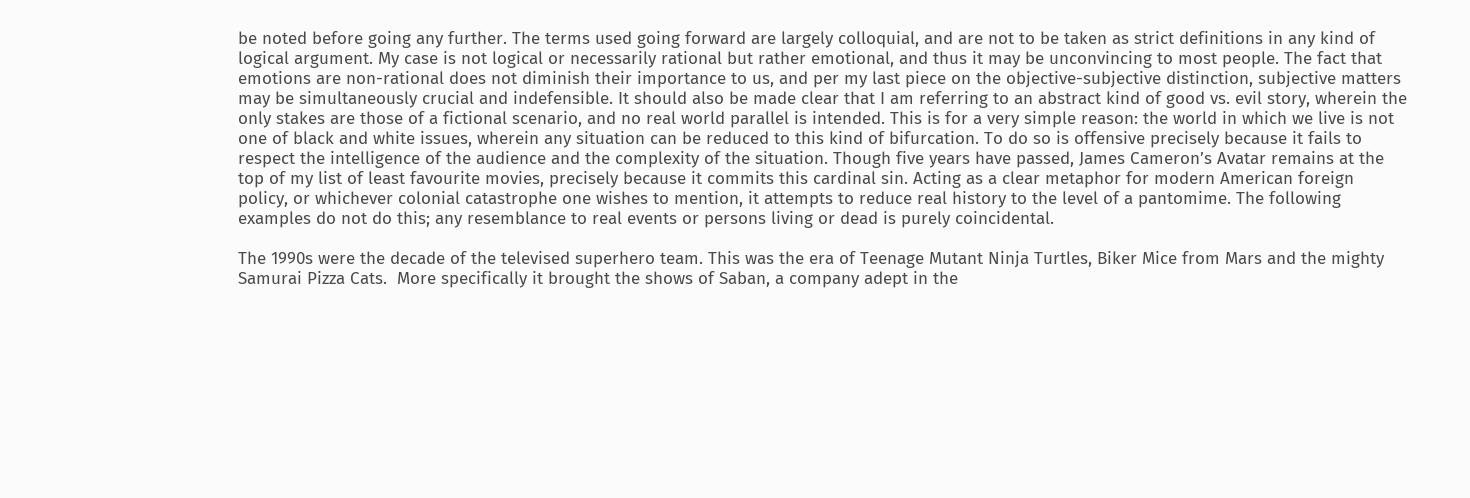be noted before going any further. The terms used going forward are largely colloquial, and are not to be taken as strict definitions in any kind of logical argument. My case is not logical or necessarily rational but rather emotional, and thus it may be unconvincing to most people. The fact that emotions are non-rational does not diminish their importance to us, and per my last piece on the objective-subjective distinction, subjective matters may be simultaneously crucial and indefensible. It should also be made clear that I am referring to an abstract kind of good vs. evil story, wherein the only stakes are those of a fictional scenario, and no real world parallel is intended. This is for a very simple reason: the world in which we live is not one of black and white issues, wherein any situation can be reduced to this kind of bifurcation. To do so is offensive precisely because it fails to respect the intelligence of the audience and the complexity of the situation. Though five years have passed, James Cameron’s Avatar remains at the top of my list of least favourite movies, precisely because it commits this cardinal sin. Acting as a clear metaphor for modern American foreign policy, or whichever colonial catastrophe one wishes to mention, it attempts to reduce real history to the level of a pantomime. The following examples do not do this; any resemblance to real events or persons living or dead is purely coincidental.

The 1990s were the decade of the televised superhero team. This was the era of Teenage Mutant Ninja Turtles, Biker Mice from Mars and the mighty Samurai Pizza Cats.  More specifically it brought the shows of Saban, a company adept in the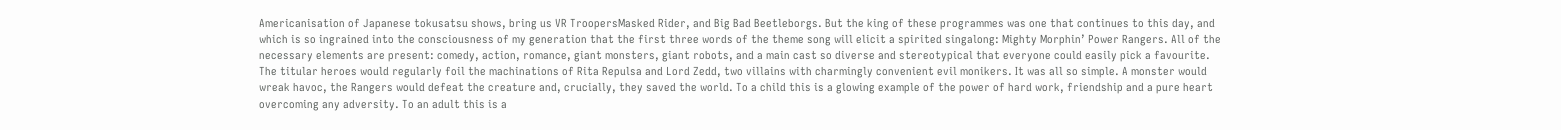Americanisation of Japanese tokusatsu shows, bring us VR TroopersMasked Rider, and Big Bad Beetleborgs. But the king of these programmes was one that continues to this day, and which is so ingrained into the consciousness of my generation that the first three words of the theme song will elicit a spirited singalong: Mighty Morphin’ Power Rangers. All of the necessary elements are present: comedy, action, romance, giant monsters, giant robots, and a main cast so diverse and stereotypical that everyone could easily pick a favourite. The titular heroes would regularly foil the machinations of Rita Repulsa and Lord Zedd, two villains with charmingly convenient evil monikers. It was all so simple. A monster would wreak havoc, the Rangers would defeat the creature and, crucially, they saved the world. To a child this is a glowing example of the power of hard work, friendship and a pure heart overcoming any adversity. To an adult this is a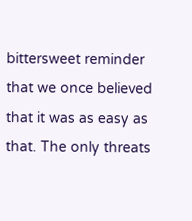bittersweet reminder that we once believed that it was as easy as that. The only threats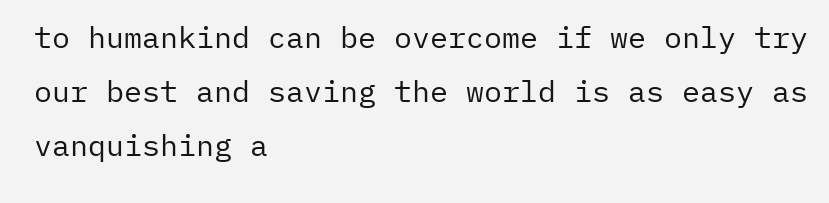to humankind can be overcome if we only try our best and saving the world is as easy as vanquishing a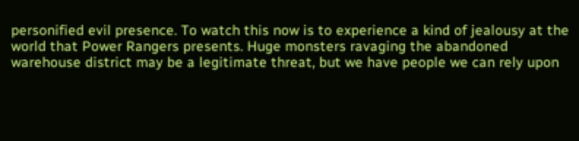personified evil presence. To watch this now is to experience a kind of jealousy at the world that Power Rangers presents. Huge monsters ravaging the abandoned warehouse district may be a legitimate threat, but we have people we can rely upon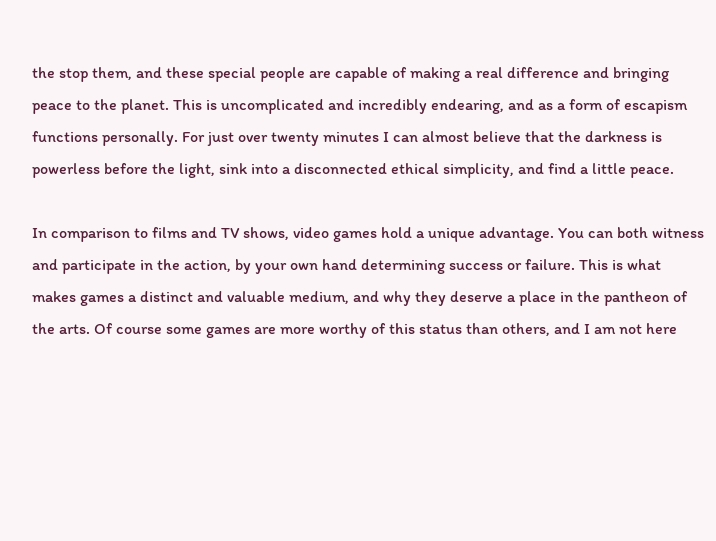the stop them, and these special people are capable of making a real difference and bringing peace to the planet. This is uncomplicated and incredibly endearing, and as a form of escapism functions personally. For just over twenty minutes I can almost believe that the darkness is powerless before the light, sink into a disconnected ethical simplicity, and find a little peace.

In comparison to films and TV shows, video games hold a unique advantage. You can both witness and participate in the action, by your own hand determining success or failure. This is what makes games a distinct and valuable medium, and why they deserve a place in the pantheon of the arts. Of course some games are more worthy of this status than others, and I am not here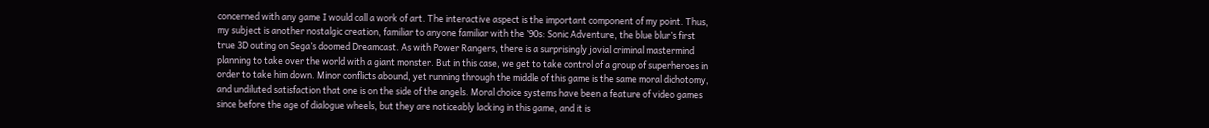concerned with any game I would call a work of art. The interactive aspect is the important component of my point. Thus, my subject is another nostalgic creation, familiar to anyone familiar with the ’90s: Sonic Adventure, the blue blur’s first true 3D outing on Sega’s doomed Dreamcast. As with Power Rangers, there is a surprisingly jovial criminal mastermind planning to take over the world with a giant monster. But in this case, we get to take control of a group of superheroes in order to take him down. Minor conflicts abound, yet running through the middle of this game is the same moral dichotomy, and undiluted satisfaction that one is on the side of the angels. Moral choice systems have been a feature of video games since before the age of dialogue wheels, but they are noticeably lacking in this game, and it is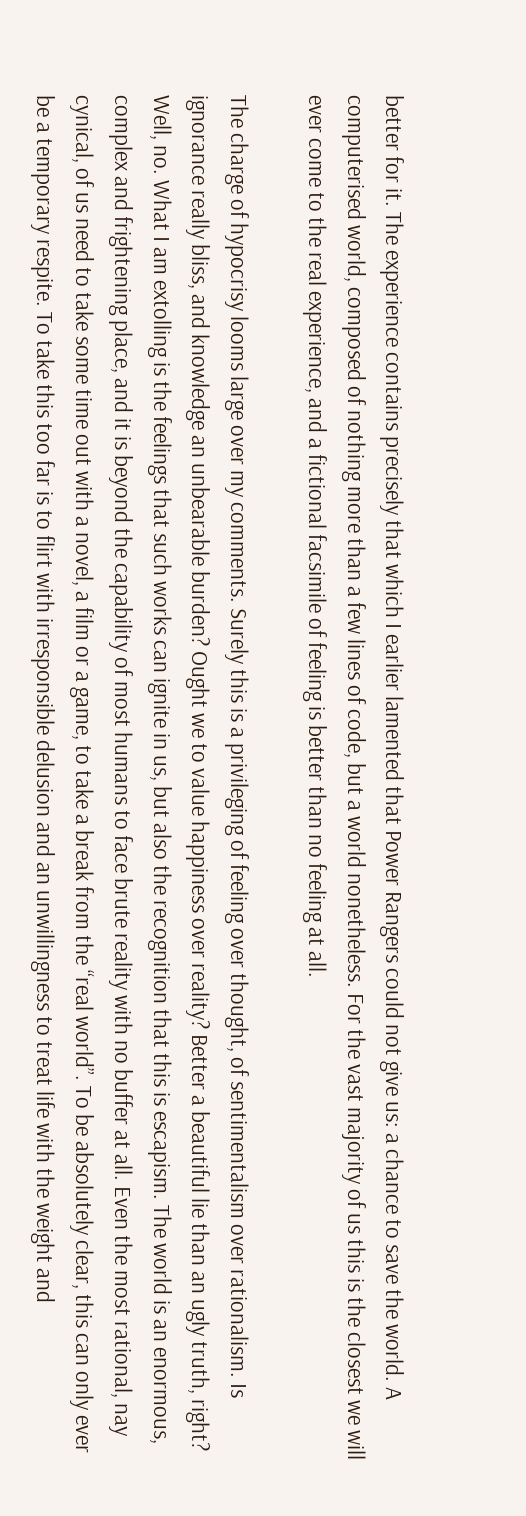better for it. The experience contains precisely that which I earlier lamented that Power Rangers could not give us: a chance to save the world. A computerised world, composed of nothing more than a few lines of code, but a world nonetheless. For the vast majority of us this is the closest we will ever come to the real experience, and a fictional facsimile of feeling is better than no feeling at all.

The charge of hypocrisy looms large over my comments. Surely this is a privileging of feeling over thought, of sentimentalism over rationalism. Is ignorance really bliss, and knowledge an unbearable burden? Ought we to value happiness over reality? Better a beautiful lie than an ugly truth, right? Well, no. What I am extolling is the feelings that such works can ignite in us, but also the recognition that this is escapism. The world is an enormous, complex and frightening place, and it is beyond the capability of most humans to face brute reality with no buffer at all. Even the most rational, nay cynical, of us need to take some time out with a novel, a film or a game, to take a break from the “real world”. To be absolutely clear, this can only ever be a temporary respite. To take this too far is to flirt with irresponsible delusion and an unwillingness to treat life with the weight and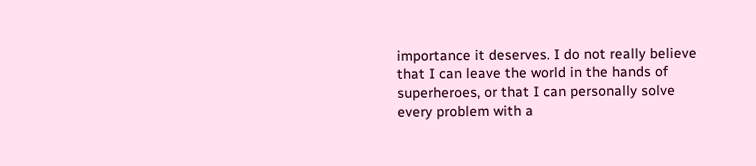importance it deserves. I do not really believe that I can leave the world in the hands of superheroes, or that I can personally solve every problem with a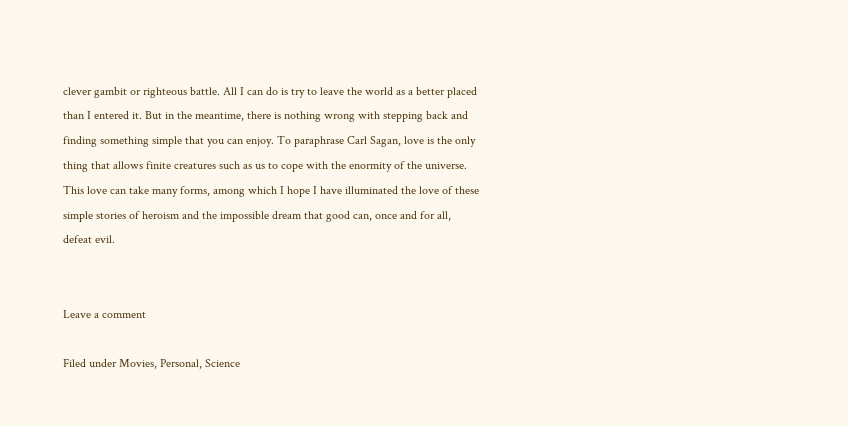clever gambit or righteous battle. All I can do is try to leave the world as a better placed than I entered it. But in the meantime, there is nothing wrong with stepping back and finding something simple that you can enjoy. To paraphrase Carl Sagan, love is the only thing that allows finite creatures such as us to cope with the enormity of the universe. This love can take many forms, among which I hope I have illuminated the love of these simple stories of heroism and the impossible dream that good can, once and for all, defeat evil.


Leave a comment

Filed under Movies, Personal, Science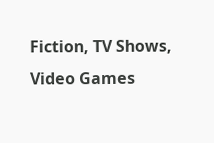Fiction, TV Shows, Video Games